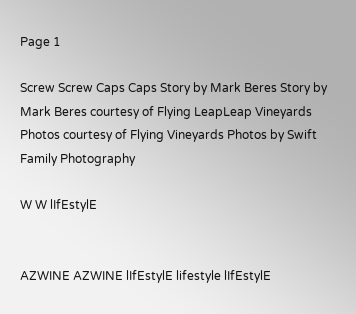Page 1

Screw Screw Caps Caps Story by Mark Beres Story by Mark Beres courtesy of Flying LeapLeap Vineyards Photos courtesy of Flying Vineyards Photos by Swift Family Photography

W W lIfEstylE


AZWINE AZWINE lIfEstylE lifestyle lIfEstylE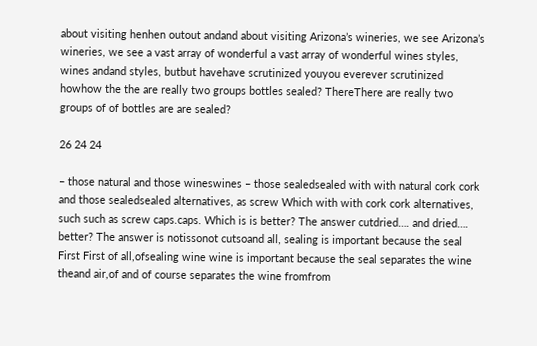about visiting henhen outout andand about visiting Arizona’s wineries, we see Arizona’s wineries, we see a vast array of wonderful a vast array of wonderful wines styles, wines andand styles, butbut havehave scrutinized youyou everever scrutinized howhow the the are really two groups bottles sealed? ThereThere are really two groups of of bottles are are sealed?

26 24 24

– those natural and those wineswines – those sealedsealed with with natural cork cork and those sealedsealed alternatives, as screw Which with with cork cork alternatives, such such as screw caps.caps. Which is is better? The answer cutdried…. and dried…. better? The answer is notissonot cutsoand all, sealing is important because the seal First First of all,ofsealing wine wine is important because the seal separates the wine theand air,of and of course separates the wine fromfrom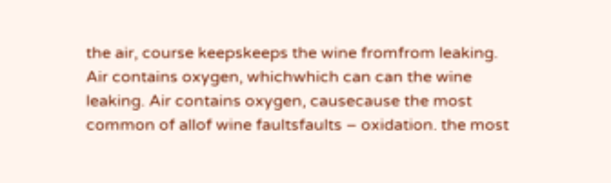the air, course keepskeeps the wine fromfrom leaking. Air contains oxygen, whichwhich can can the wine leaking. Air contains oxygen, causecause the most common of allof wine faultsfaults – oxidation. the most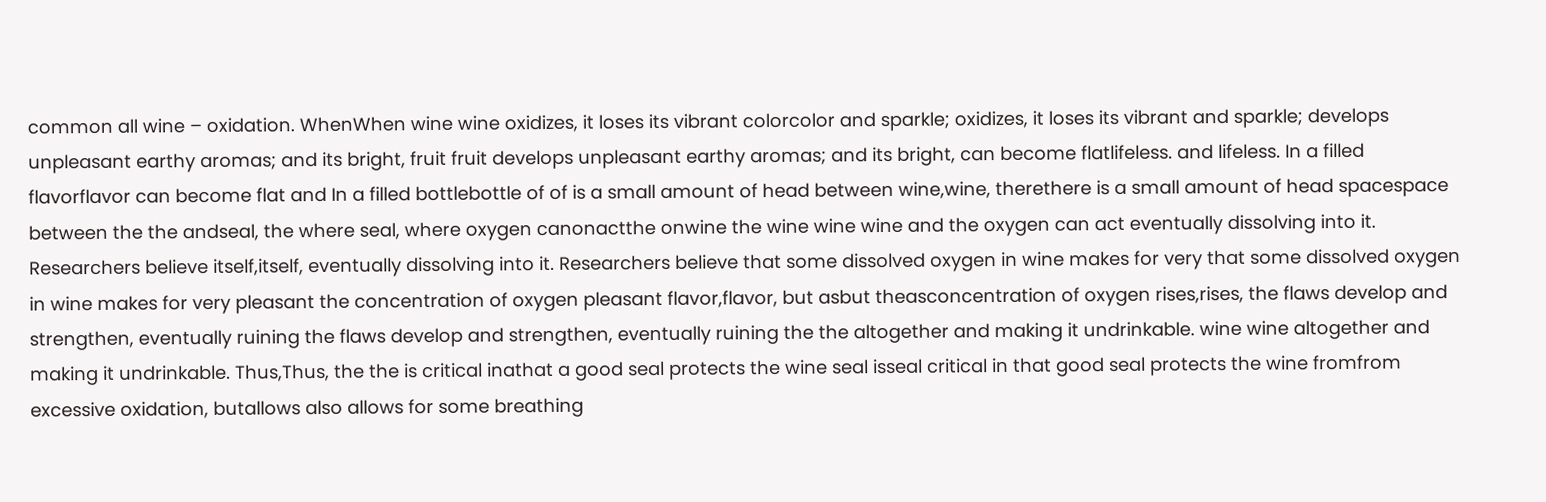common all wine – oxidation. WhenWhen wine wine oxidizes, it loses its vibrant colorcolor and sparkle; oxidizes, it loses its vibrant and sparkle; develops unpleasant earthy aromas; and its bright, fruit fruit develops unpleasant earthy aromas; and its bright, can become flatlifeless. and lifeless. In a filled flavorflavor can become flat and In a filled bottlebottle of of is a small amount of head between wine,wine, therethere is a small amount of head spacespace between the the andseal, the where seal, where oxygen canonactthe onwine the wine wine wine and the oxygen can act eventually dissolving into it. Researchers believe itself,itself, eventually dissolving into it. Researchers believe that some dissolved oxygen in wine makes for very that some dissolved oxygen in wine makes for very pleasant the concentration of oxygen pleasant flavor,flavor, but asbut theasconcentration of oxygen rises,rises, the flaws develop and strengthen, eventually ruining the flaws develop and strengthen, eventually ruining the the altogether and making it undrinkable. wine wine altogether and making it undrinkable. Thus,Thus, the the is critical inathat a good seal protects the wine seal isseal critical in that good seal protects the wine fromfrom excessive oxidation, butallows also allows for some breathing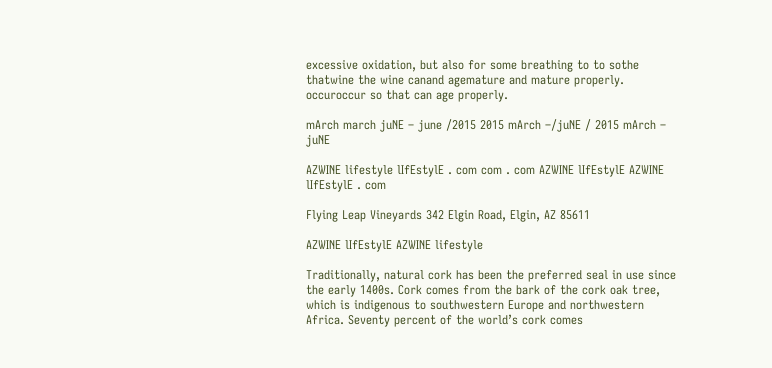excessive oxidation, but also for some breathing to to sothe thatwine the wine canand agemature and mature properly. occuroccur so that can age properly.

mArch march juNE – june /2015 2015 mArch –/juNE / 2015 mArch – juNE

AZWINE lifestyle lIfEstylE . com com . com AZWINE lIfEstylE AZWINE lIfEstylE . com

Flying Leap Vineyards 342 Elgin Road, Elgin, AZ 85611

AZWINE lIfEstylE AZWINE lifestyle

Traditionally, natural cork has been the preferred seal in use since the early 1400s. Cork comes from the bark of the cork oak tree, which is indigenous to southwestern Europe and northwestern Africa. Seventy percent of the world’s cork comes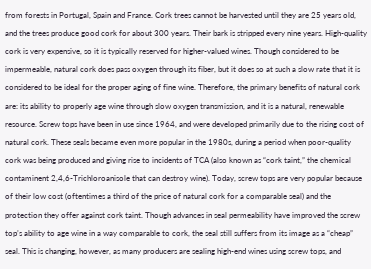from forests in Portugal, Spain and France. Cork trees cannot be harvested until they are 25 years old, and the trees produce good cork for about 300 years. Their bark is stripped every nine years. High-quality cork is very expensive, so it is typically reserved for higher-valued wines. Though considered to be impermeable, natural cork does pass oxygen through its fiber, but it does so at such a slow rate that it is considered to be ideal for the proper aging of fine wine. Therefore, the primary benefits of natural cork are: its ability to properly age wine through slow oxygen transmission, and it is a natural, renewable resource. Screw tops have been in use since 1964, and were developed primarily due to the rising cost of natural cork. These seals became even more popular in the 1980s, during a period when poor-quality cork was being produced and giving rise to incidents of TCA (also known as “cork taint,” the chemical contaminent 2,4,6-Trichloroanisole that can destroy wine). Today, screw tops are very popular because of their low cost (oftentimes a third of the price of natural cork for a comparable seal) and the protection they offer against cork taint. Though advances in seal permeability have improved the screw top’s ability to age wine in a way comparable to cork, the seal still suffers from its image as a “cheap” seal. This is changing, however, as many producers are sealing high-end wines using screw tops, and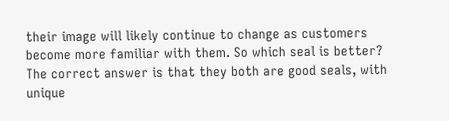their image will likely continue to change as customers become more familiar with them. So which seal is better? The correct answer is that they both are good seals, with unique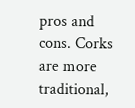pros and cons. Corks are more traditional,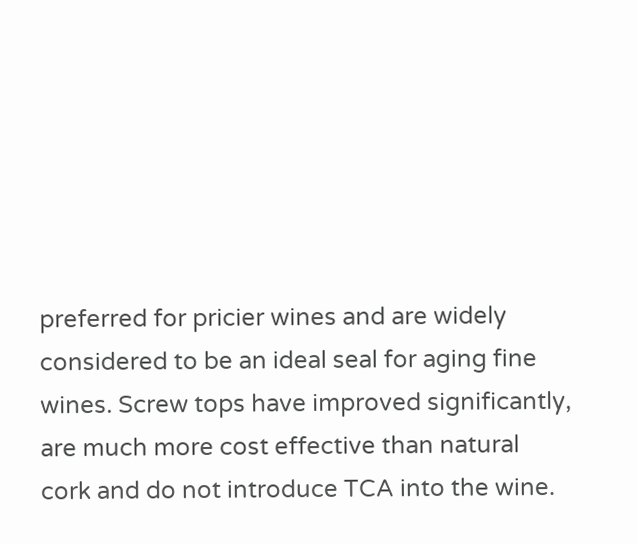preferred for pricier wines and are widely considered to be an ideal seal for aging fine wines. Screw tops have improved significantly, are much more cost effective than natural cork and do not introduce TCA into the wine.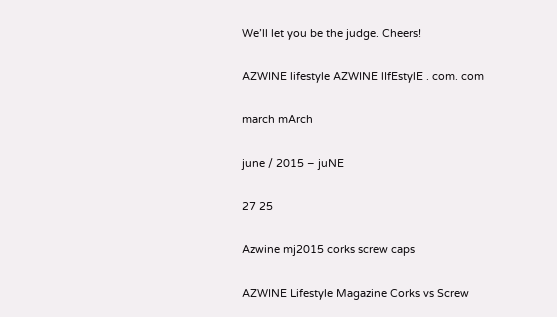We’ll let you be the judge. Cheers!

AZWINE lifestyle AZWINE lIfEstylE . com. com

march mArch

june / 2015 – juNE

27 25

Azwine mj2015 corks screw caps

AZWINE Lifestyle Magazine Corks vs Screw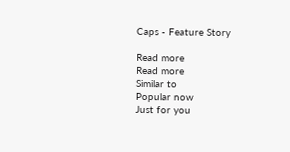Caps - Feature Story

Read more
Read more
Similar to
Popular now
Just for you